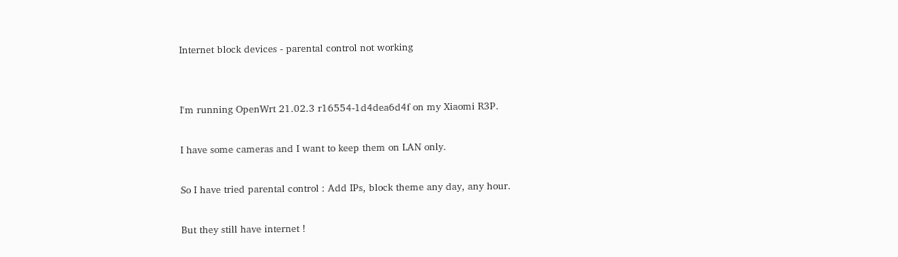Internet block devices - parental control not working


I'm running OpenWrt 21.02.3 r16554-1d4dea6d4f on my Xiaomi R3P.

I have some cameras and I want to keep them on LAN only.

So I have tried parental control : Add IPs, block theme any day, any hour.

But they still have internet !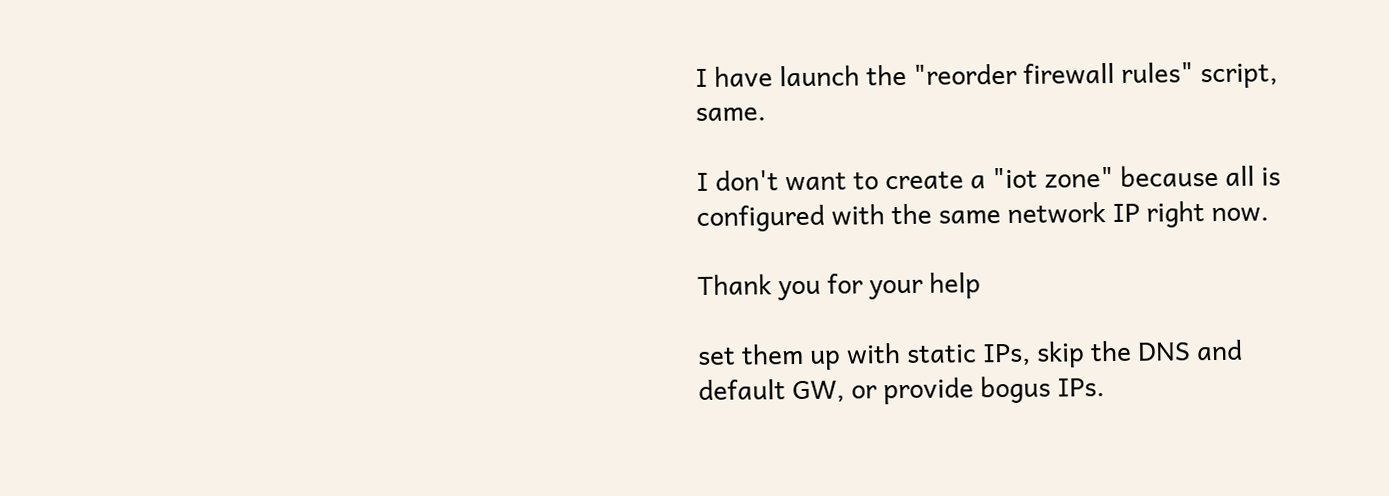I have launch the "reorder firewall rules" script, same.

I don't want to create a "iot zone" because all is configured with the same network IP right now.

Thank you for your help

set them up with static IPs, skip the DNS and default GW, or provide bogus IPs.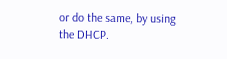or do the same, by using the DHCP.